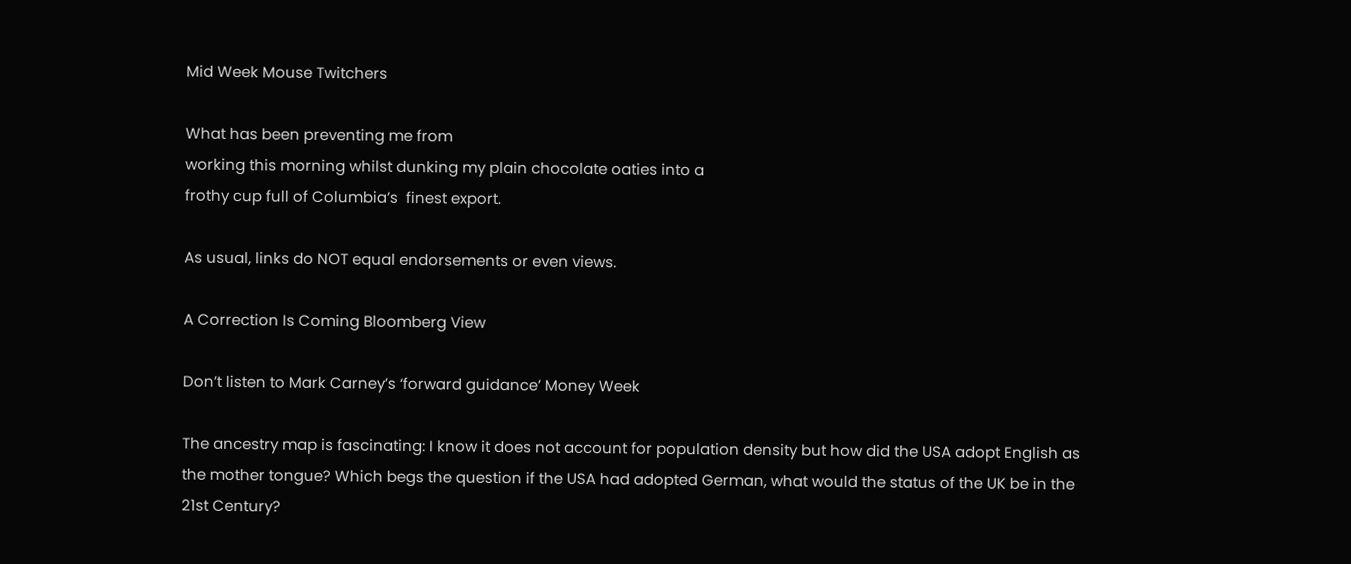Mid Week Mouse Twitchers

What has been preventing me from
working this morning whilst dunking my plain chocolate oaties into a
frothy cup full of Columbia’s  finest export.

As usual, links do NOT equal endorsements or even views.

A Correction Is Coming Bloomberg View

Don’t listen to Mark Carney’s ‘forward guidance’ Money Week

The ancestry map is fascinating: I know it does not account for population density but how did the USA adopt English as the mother tongue? Which begs the question if the USA had adopted German, what would the status of the UK be in the 21st Century?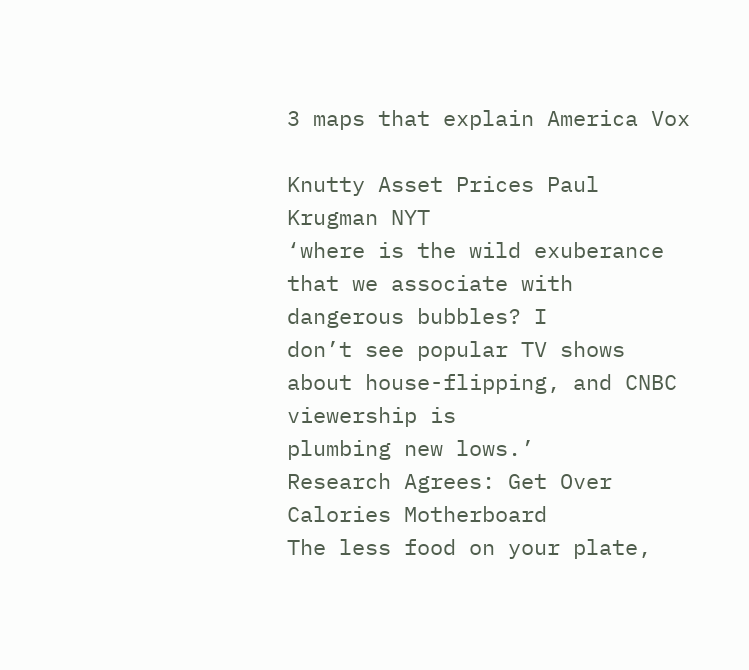3 maps that explain America Vox

Knutty Asset Prices Paul Krugman NYT
‘where is the wild exuberance that we associate with dangerous bubbles? I
don’t see popular TV shows about house-flipping, and CNBC viewership is
plumbing new lows.’
Research Agrees: Get Over Calories Motherboard
The less food on your plate,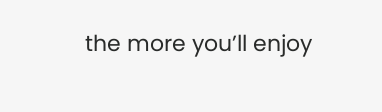the more you’ll enjoy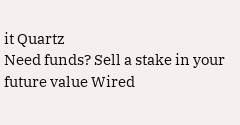it Quartz
Need funds? Sell a stake in your future value Wired